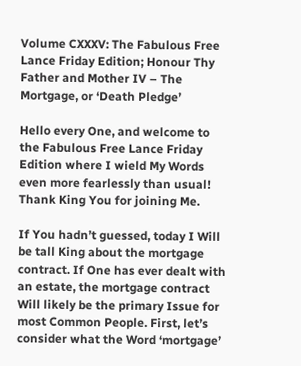Volume CXXXV: The Fabulous Free Lance Friday Edition; Honour Thy Father and Mother IV – The Mortgage, or ‘Death Pledge’

Hello every One, and welcome to the Fabulous Free Lance Friday Edition where I wield My Words even more fearlessly than usual! Thank King You for joining Me.

If You hadn’t guessed, today I Will be tall King about the mortgage contract. If One has ever dealt with an estate, the mortgage contract Will likely be the primary Issue for most Common People. First, let’s consider what the Word ‘mortgage’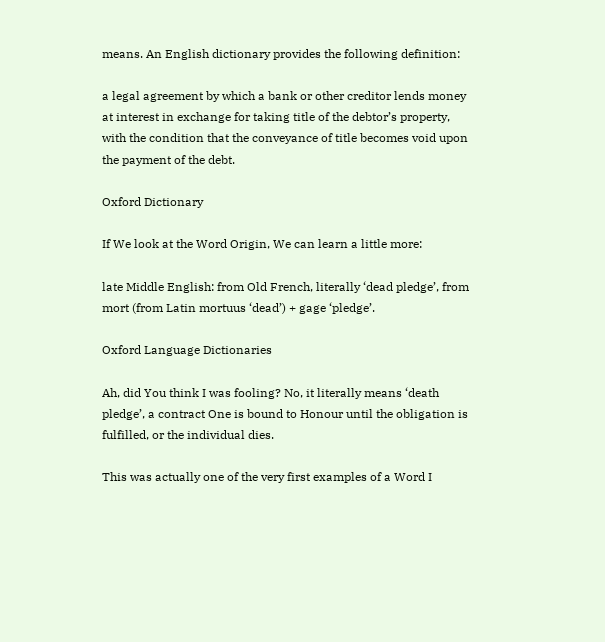means. An English dictionary provides the following definition:

a legal agreement by which a bank or other creditor lends money at interest in exchange for taking title of the debtor’s property, with the condition that the conveyance of title becomes void upon the payment of the debt.

Oxford Dictionary

If We look at the Word Origin, We can learn a little more:

late Middle English: from Old French, literally ‘dead pledge’, from mort (from Latin mortuus ‘dead’) + gage ‘pledge’.

Oxford Language Dictionaries

Ah, did You think I was fooling? No, it literally means ‘death pledge’, a contract One is bound to Honour until the obligation is fulfilled, or the individual dies.

This was actually one of the very first examples of a Word I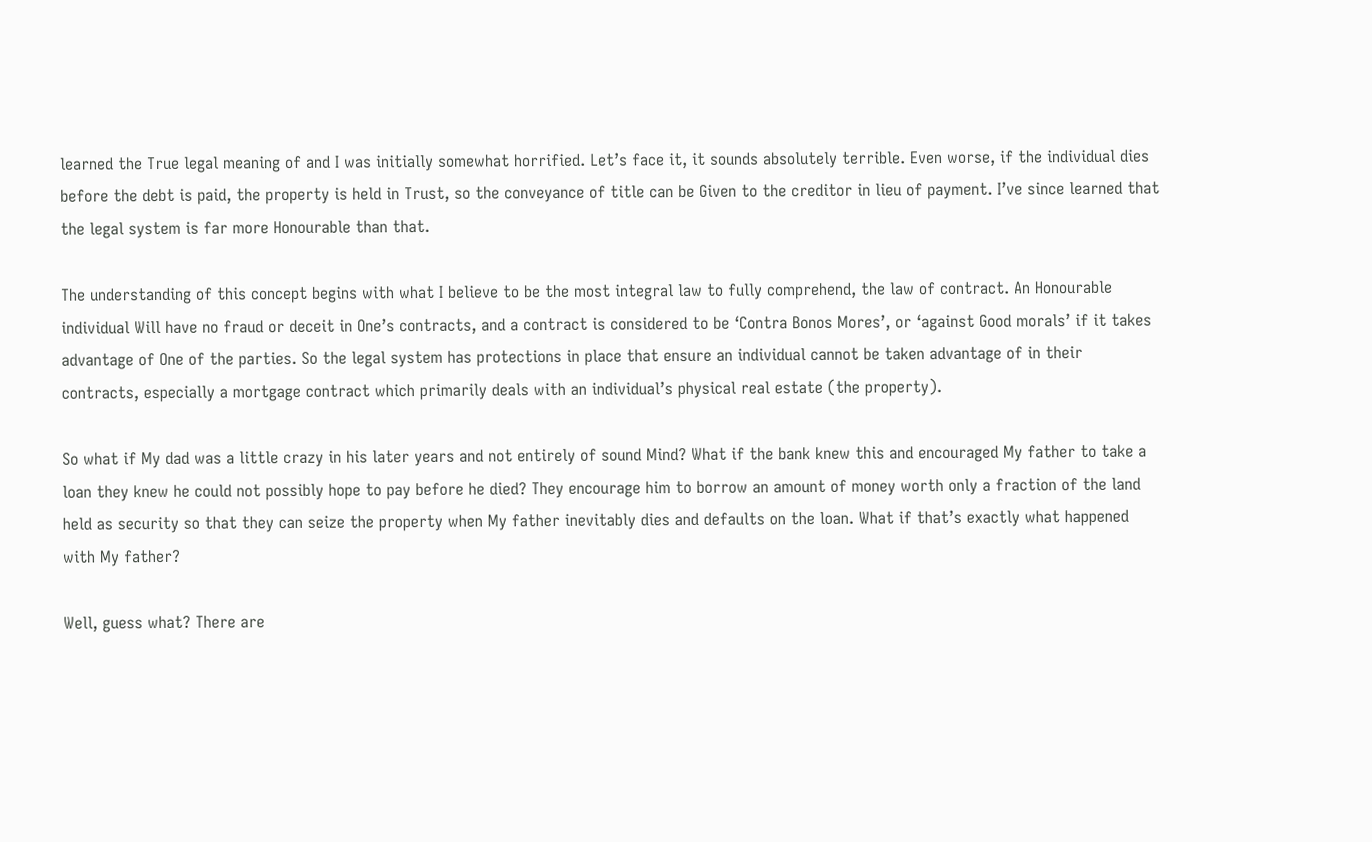learned the True legal meaning of and I was initially somewhat horrified. Let’s face it, it sounds absolutely terrible. Even worse, if the individual dies before the debt is paid, the property is held in Trust, so the conveyance of title can be Given to the creditor in lieu of payment. I’ve since learned that the legal system is far more Honourable than that.

The understanding of this concept begins with what I believe to be the most integral law to fully comprehend, the law of contract. An Honourable individual Will have no fraud or deceit in One’s contracts, and a contract is considered to be ‘Contra Bonos Mores’, or ‘against Good morals’ if it takes advantage of One of the parties. So the legal system has protections in place that ensure an individual cannot be taken advantage of in their contracts, especially a mortgage contract which primarily deals with an individual’s physical real estate (the property).

So what if My dad was a little crazy in his later years and not entirely of sound Mind? What if the bank knew this and encouraged My father to take a loan they knew he could not possibly hope to pay before he died? They encourage him to borrow an amount of money worth only a fraction of the land held as security so that they can seize the property when My father inevitably dies and defaults on the loan. What if that’s exactly what happened with My father?

Well, guess what? There are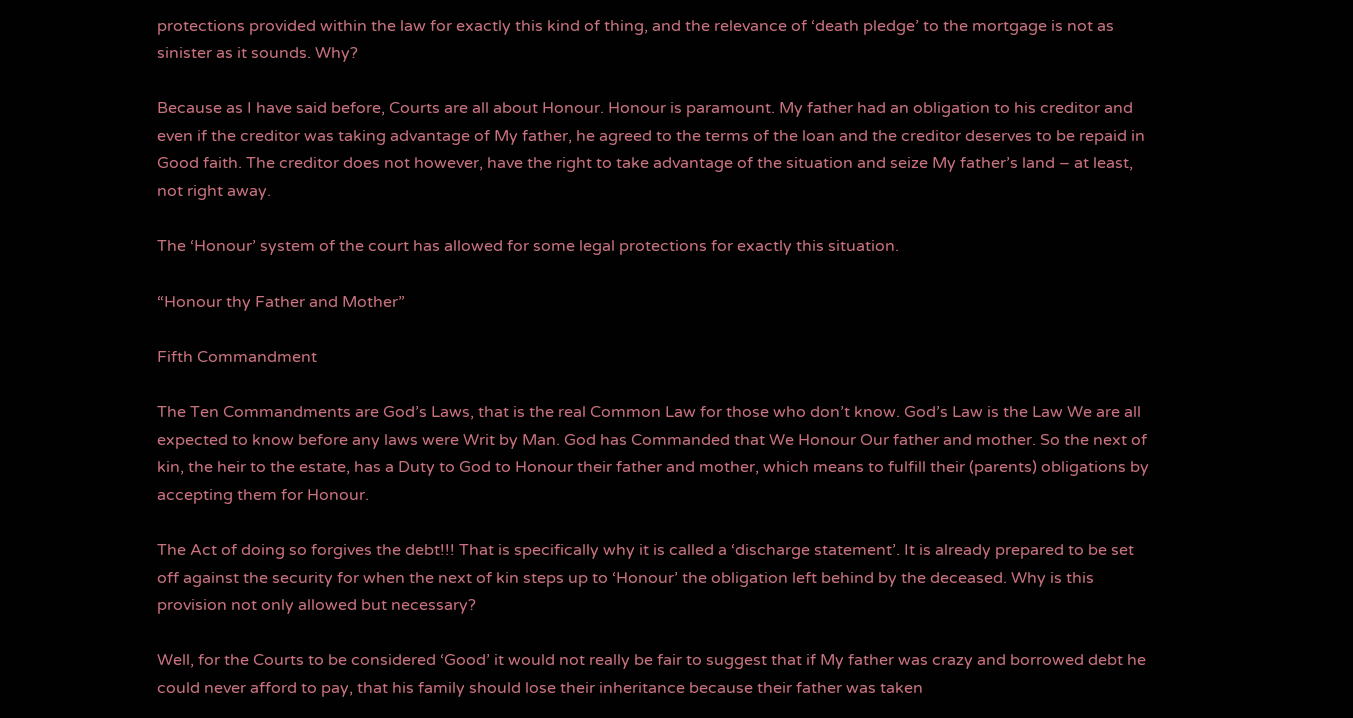protections provided within the law for exactly this kind of thing, and the relevance of ‘death pledge’ to the mortgage is not as sinister as it sounds. Why?

Because as I have said before, Courts are all about Honour. Honour is paramount. My father had an obligation to his creditor and even if the creditor was taking advantage of My father, he agreed to the terms of the loan and the creditor deserves to be repaid in Good faith. The creditor does not however, have the right to take advantage of the situation and seize My father’s land – at least, not right away.

The ‘Honour’ system of the court has allowed for some legal protections for exactly this situation.

“Honour thy Father and Mother”

Fifth Commandment

The Ten Commandments are God’s Laws, that is the real Common Law for those who don’t know. God’s Law is the Law We are all expected to know before any laws were Writ by Man. God has Commanded that We Honour Our father and mother. So the next of kin, the heir to the estate, has a Duty to God to Honour their father and mother, which means to fulfill their (parents) obligations by accepting them for Honour.

The Act of doing so forgives the debt!!! That is specifically why it is called a ‘discharge statement’. It is already prepared to be set off against the security for when the next of kin steps up to ‘Honour’ the obligation left behind by the deceased. Why is this provision not only allowed but necessary?

Well, for the Courts to be considered ‘Good’ it would not really be fair to suggest that if My father was crazy and borrowed debt he could never afford to pay, that his family should lose their inheritance because their father was taken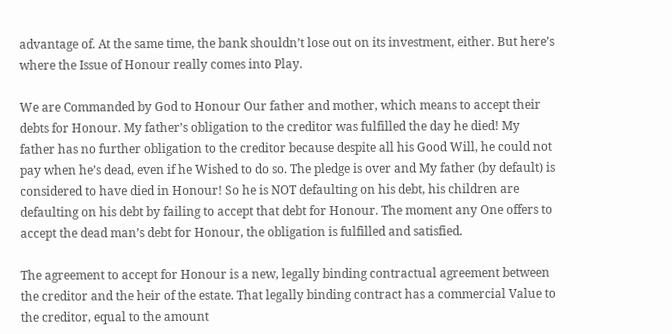advantage of. At the same time, the bank shouldn’t lose out on its investment, either. But here’s where the Issue of Honour really comes into Play.

We are Commanded by God to Honour Our father and mother, which means to accept their debts for Honour. My father’s obligation to the creditor was fulfilled the day he died! My father has no further obligation to the creditor because despite all his Good Will, he could not pay when he’s dead, even if he Wished to do so. The pledge is over and My father (by default) is considered to have died in Honour! So he is NOT defaulting on his debt, his children are defaulting on his debt by failing to accept that debt for Honour. The moment any One offers to accept the dead man’s debt for Honour, the obligation is fulfilled and satisfied.

The agreement to accept for Honour is a new, legally binding contractual agreement between the creditor and the heir of the estate. That legally binding contract has a commercial Value to the creditor, equal to the amount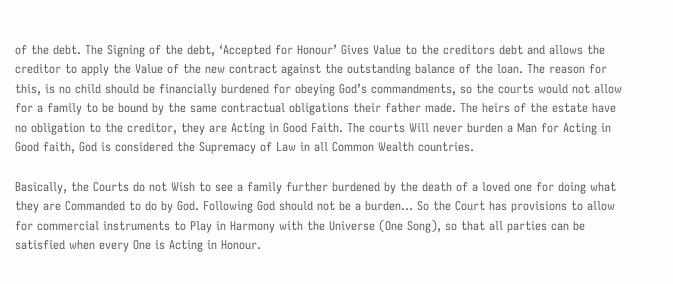of the debt. The Signing of the debt, ‘Accepted for Honour’ Gives Value to the creditors debt and allows the creditor to apply the Value of the new contract against the outstanding balance of the loan. The reason for this, is no child should be financially burdened for obeying God’s commandments, so the courts would not allow for a family to be bound by the same contractual obligations their father made. The heirs of the estate have no obligation to the creditor, they are Acting in Good Faith. The courts Will never burden a Man for Acting in Good faith, God is considered the Supremacy of Law in all Common Wealth countries.

Basically, the Courts do not Wish to see a family further burdened by the death of a loved one for doing what they are Commanded to do by God. Following God should not be a burden… So the Court has provisions to allow for commercial instruments to Play in Harmony with the Universe (One Song), so that all parties can be satisfied when every One is Acting in Honour.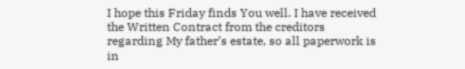I hope this Friday finds You well. I have received the Written Contract from the creditors regarding My father’s estate, so all paperwork is in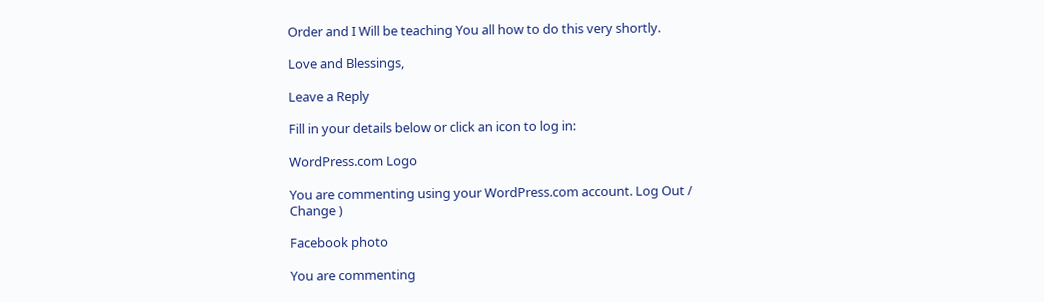Order and I Will be teaching You all how to do this very shortly.

Love and Blessings,

Leave a Reply

Fill in your details below or click an icon to log in:

WordPress.com Logo

You are commenting using your WordPress.com account. Log Out /  Change )

Facebook photo

You are commenting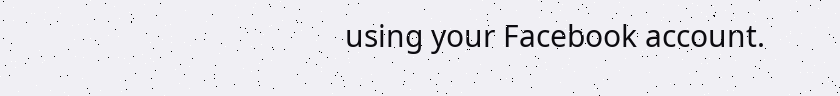using your Facebook account.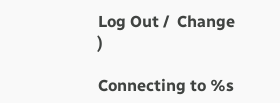Log Out /  Change )

Connecting to %s